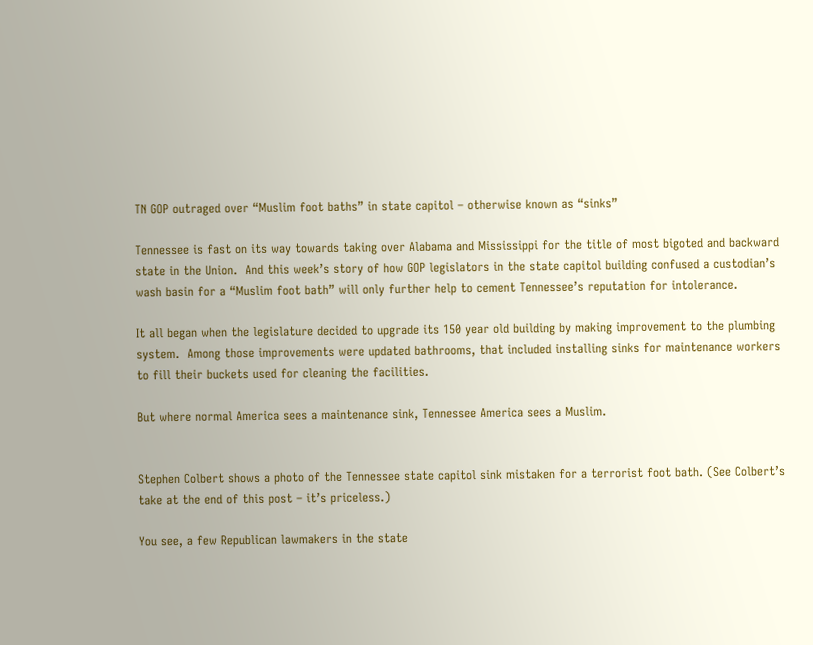TN GOP outraged over “Muslim foot baths” in state capitol – otherwise known as “sinks”

Tennessee is fast on its way towards taking over Alabama and Mississippi for the title of most bigoted and backward state in the Union.  And this week’s story of how GOP legislators in the state capitol building confused a custodian’s wash basin for a “Muslim foot bath” will only further help to cement Tennessee’s reputation for intolerance.

It all began when the legislature decided to upgrade its 150 year old building by making improvement to the plumbing system.  Among those improvements were updated bathrooms, that included installing sinks for maintenance workers to fill their buckets used for cleaning the facilities.

But where normal America sees a maintenance sink, Tennessee America sees a Muslim.


Stephen Colbert shows a photo of the Tennessee state capitol sink mistaken for a terrorist foot bath. (See Colbert’s take at the end of this post – it’s priceless.)

You see, a few Republican lawmakers in the state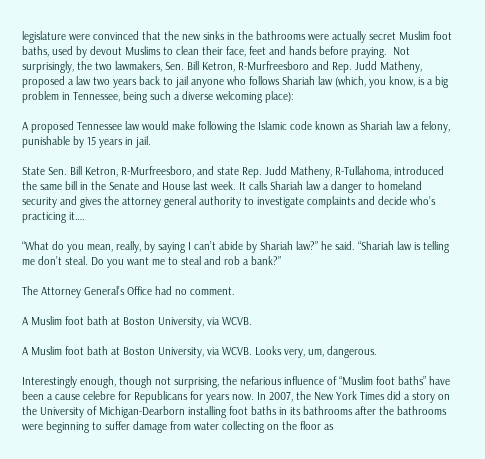legislature were convinced that the new sinks in the bathrooms were actually secret Muslim foot baths, used by devout Muslims to clean their face, feet and hands before praying.  Not surprisingly, the two lawmakers, Sen. Bill Ketron, R-Murfreesboro and Rep. Judd Matheny, proposed a law two years back to jail anyone who follows Shariah law (which, you know, is a big problem in Tennessee, being such a diverse welcoming place):

A proposed Tennessee law would make following the Islamic code known as Shariah law a felony, punishable by 15 years in jail.

State Sen. Bill Ketron, R-Murfreesboro, and state Rep. Judd Matheny, R-Tullahoma, introduced the same bill in the Senate and House last week. It calls Shariah law a danger to homeland security and gives the attorney general authority to investigate complaints and decide who’s practicing it….

“What do you mean, really, by saying I can’t abide by Shariah law?” he said. “Shariah law is telling me don’t steal. Do you want me to steal and rob a bank?”

The Attorney General’s Office had no comment.

A Muslim foot bath at Boston University, via WCVB.

A Muslim foot bath at Boston University, via WCVB. Looks very, um, dangerous.

Interestingly enough, though not surprising, the nefarious influence of “Muslim foot baths” have been a cause celebre for Republicans for years now. In 2007, the New York Times did a story on the University of Michigan-Dearborn installing foot baths in its bathrooms after the bathrooms were beginning to suffer damage from water collecting on the floor as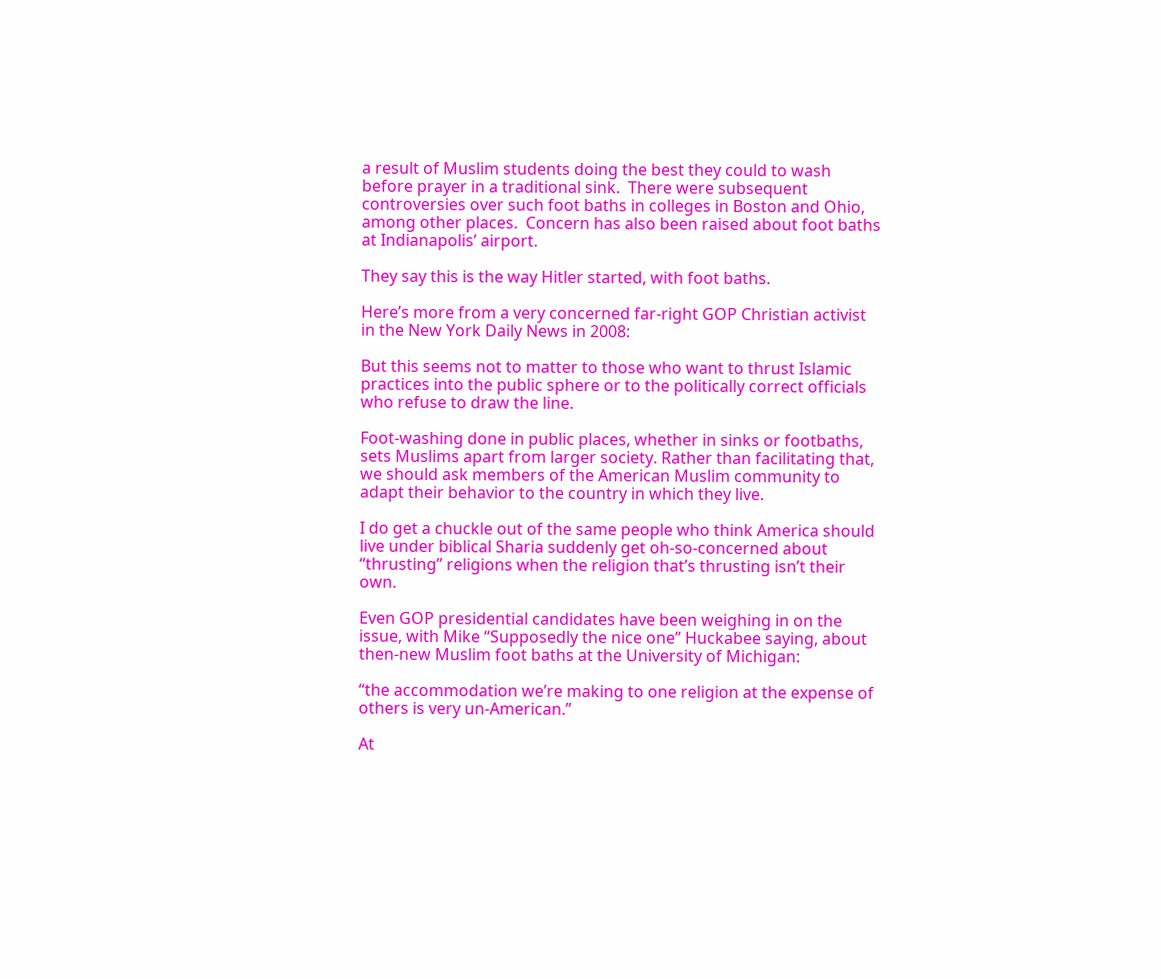a result of Muslim students doing the best they could to wash before prayer in a traditional sink.  There were subsequent controversies over such foot baths in colleges in Boston and Ohio, among other places.  Concern has also been raised about foot baths at Indianapolis’ airport.

They say this is the way Hitler started, with foot baths.

Here’s more from a very concerned far-right GOP Christian activist in the New York Daily News in 2008:

But this seems not to matter to those who want to thrust Islamic practices into the public sphere or to the politically correct officials who refuse to draw the line.

Foot-washing done in public places, whether in sinks or footbaths, sets Muslims apart from larger society. Rather than facilitating that, we should ask members of the American Muslim community to adapt their behavior to the country in which they live.

I do get a chuckle out of the same people who think America should live under biblical Sharia suddenly get oh-so-concerned about “thrusting” religions when the religion that’s thrusting isn’t their own.

Even GOP presidential candidates have been weighing in on the issue, with Mike “Supposedly the nice one” Huckabee saying, about then-new Muslim foot baths at the University of Michigan:

“the accommodation we’re making to one religion at the expense of others is very un-American.”

At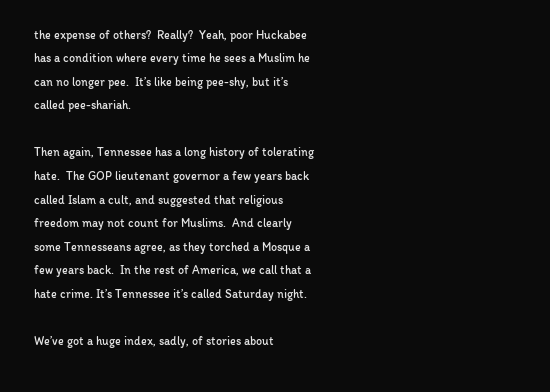the expense of others?  Really?  Yeah, poor Huckabee has a condition where every time he sees a Muslim he can no longer pee.  It’s like being pee-shy, but it’s called pee-shariah.

Then again, Tennessee has a long history of tolerating hate.  The GOP lieutenant governor a few years back called Islam a cult, and suggested that religious freedom may not count for Muslims.  And clearly some Tennesseans agree, as they torched a Mosque a few years back.  In the rest of America, we call that a hate crime. It’s Tennessee it’s called Saturday night.

We’ve got a huge index, sadly, of stories about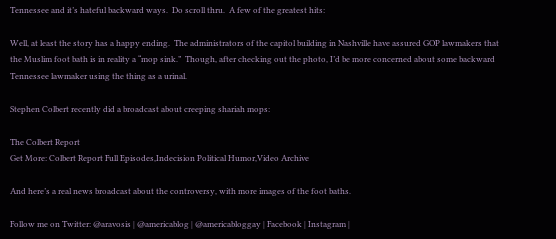Tennessee and it’s hateful backward ways.  Do scroll thru.  A few of the greatest hits:

Well, at least the story has a happy ending.  The administrators of the capitol building in Nashville have assured GOP lawmakers that the Muslim foot bath is in reality a “mop sink.”  Though, after checking out the photo, I’d be more concerned about some backward Tennessee lawmaker using the thing as a urinal.

Stephen Colbert recently did a broadcast about creeping shariah mops:

The Colbert Report
Get More: Colbert Report Full Episodes,Indecision Political Humor,Video Archive

And here’s a real news broadcast about the controversy, with more images of the foot baths.

Follow me on Twitter: @aravosis | @americablog | @americabloggay | Facebook | Instagram |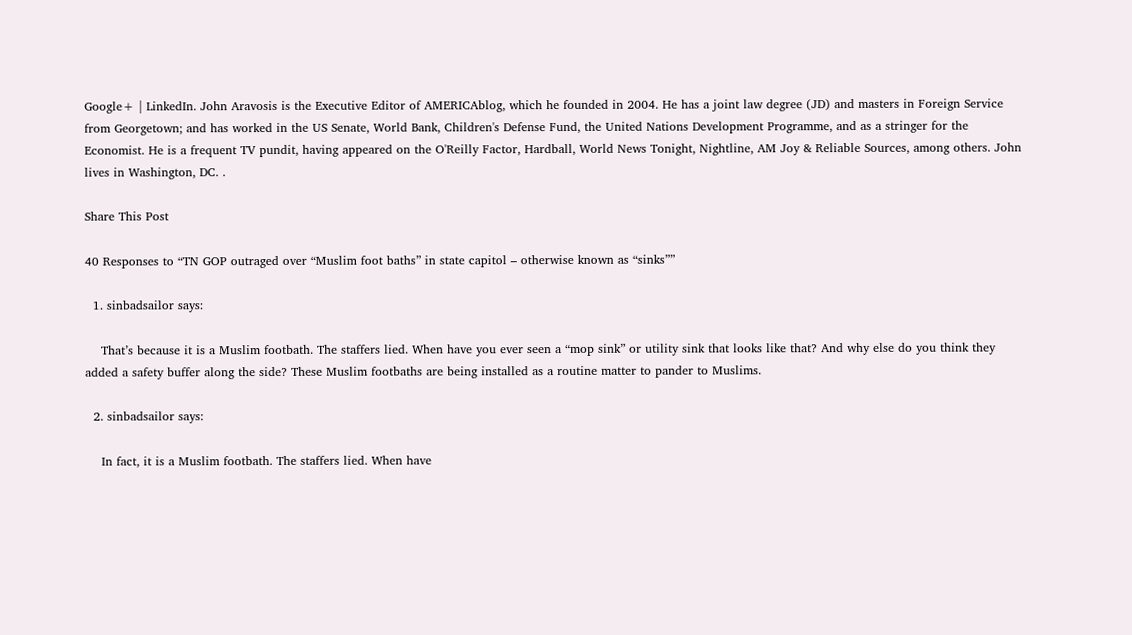Google+ | LinkedIn. John Aravosis is the Executive Editor of AMERICAblog, which he founded in 2004. He has a joint law degree (JD) and masters in Foreign Service from Georgetown; and has worked in the US Senate, World Bank, Children's Defense Fund, the United Nations Development Programme, and as a stringer for the Economist. He is a frequent TV pundit, having appeared on the O'Reilly Factor, Hardball, World News Tonight, Nightline, AM Joy & Reliable Sources, among others. John lives in Washington, DC. .

Share This Post

40 Responses to “TN GOP outraged over “Muslim foot baths” in state capitol – otherwise known as “sinks””

  1. sinbadsailor says:

    That’s because it is a Muslim footbath. The staffers lied. When have you ever seen a “mop sink” or utility sink that looks like that? And why else do you think they added a safety buffer along the side? These Muslim footbaths are being installed as a routine matter to pander to Muslims.

  2. sinbadsailor says:

    In fact, it is a Muslim footbath. The staffers lied. When have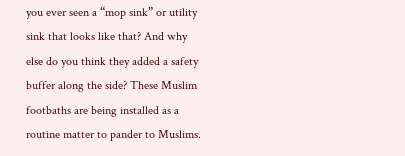you ever seen a “mop sink” or utility sink that looks like that? And why else do you think they added a safety buffer along the side? These Muslim footbaths are being installed as a routine matter to pander to Muslims.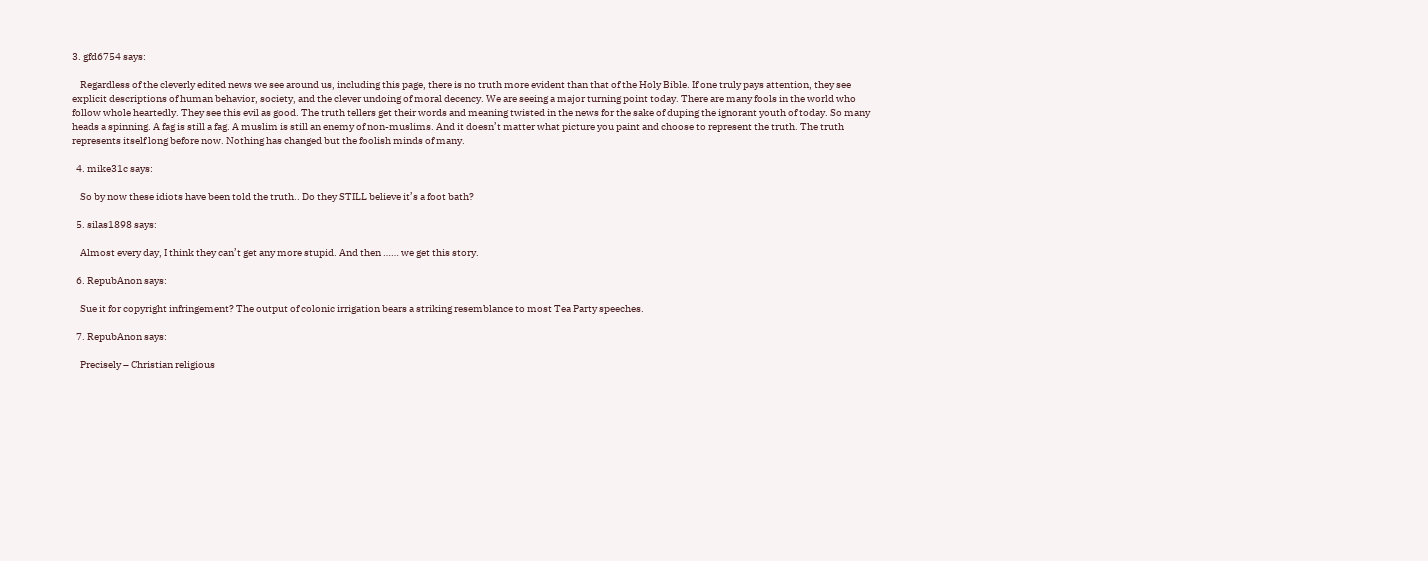3. gfd6754 says:

    Regardless of the cleverly edited news we see around us, including this page, there is no truth more evident than that of the Holy Bible. If one truly pays attention, they see explicit descriptions of human behavior, society, and the clever undoing of moral decency. We are seeing a major turning point today. There are many fools in the world who follow whole heartedly. They see this evil as good. The truth tellers get their words and meaning twisted in the news for the sake of duping the ignorant youth of today. So many heads a spinning. A fag is still a fag. A muslim is still an enemy of non-muslims. And it doesn’t matter what picture you paint and choose to represent the truth. The truth represents itself long before now. Nothing has changed but the foolish minds of many.

  4. mike31c says:

    So by now these idiots have been told the truth.. Do they STILL believe it’s a foot bath?

  5. silas1898 says:

    Almost every day, I think they can’t get any more stupid. And then …… we get this story.

  6. RepubAnon says:

    Sue it for copyright infringement? The output of colonic irrigation bears a striking resemblance to most Tea Party speeches.

  7. RepubAnon says:

    Precisely – Christian religious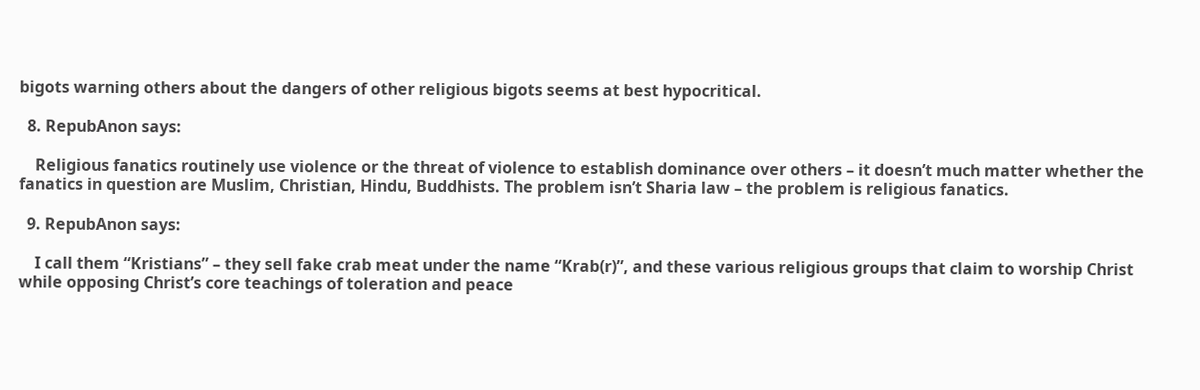bigots warning others about the dangers of other religious bigots seems at best hypocritical.

  8. RepubAnon says:

    Religious fanatics routinely use violence or the threat of violence to establish dominance over others – it doesn’t much matter whether the fanatics in question are Muslim, Christian, Hindu, Buddhists. The problem isn’t Sharia law – the problem is religious fanatics.

  9. RepubAnon says:

    I call them “Kristians” – they sell fake crab meat under the name “Krab(r)”, and these various religious groups that claim to worship Christ while opposing Christ’s core teachings of toleration and peace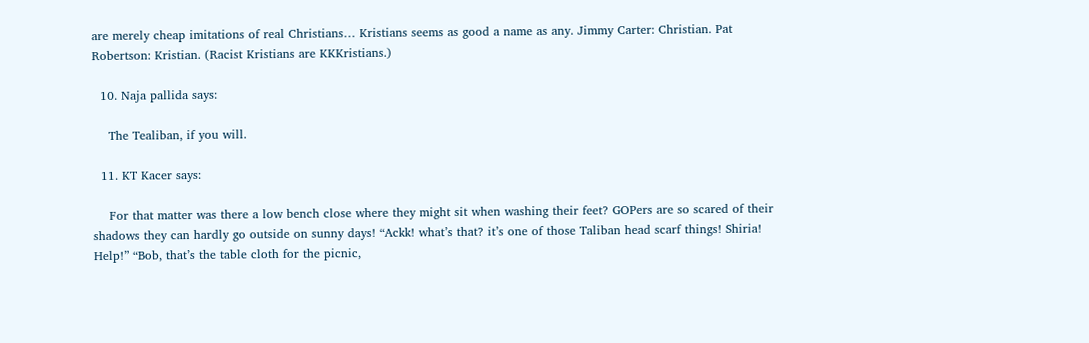are merely cheap imitations of real Christians… Kristians seems as good a name as any. Jimmy Carter: Christian. Pat Robertson: Kristian. (Racist Kristians are KKKristians.)

  10. Naja pallida says:

    The Tealiban, if you will.

  11. KT Kacer says:

    For that matter was there a low bench close where they might sit when washing their feet? GOPers are so scared of their shadows they can hardly go outside on sunny days! “Ackk! what’s that? it’s one of those Taliban head scarf things! Shiria! Help!” “Bob, that’s the table cloth for the picnic,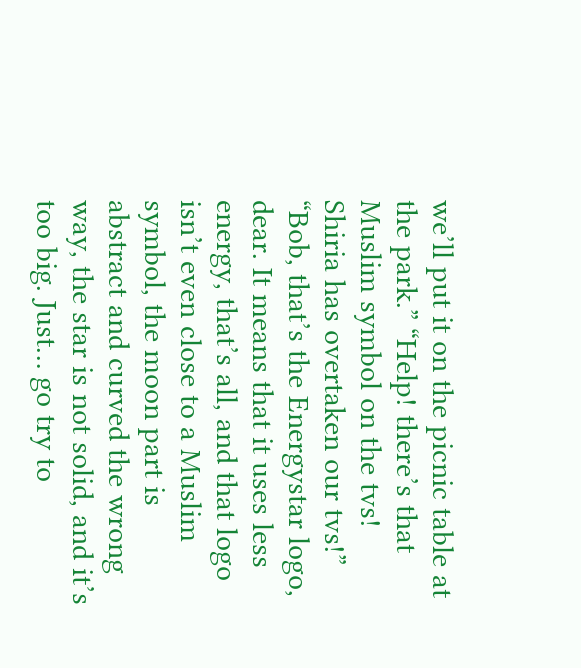we’ll put it on the picnic table at the park.” “Help! there’s that Muslim symbol on the tvs! Shiria has overtaken our tvs!” “Bob, that’s the Energystar logo, dear. It means that it uses less energy, that’s all, and that logo isn’t even close to a Muslim symbol, the moon part is abstract and curved the wrong way, the star is not solid, and it’s too big. Just… go try to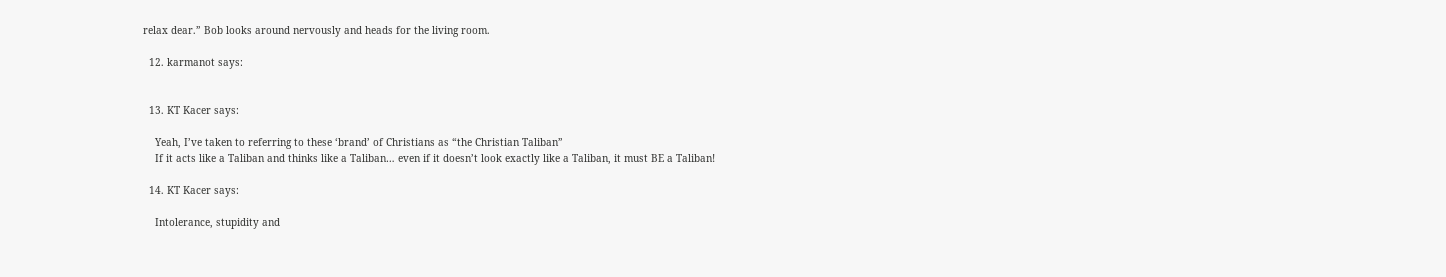relax dear.” Bob looks around nervously and heads for the living room.

  12. karmanot says:


  13. KT Kacer says:

    Yeah, I’ve taken to referring to these ‘brand’ of Christians as “the Christian Taliban”
    If it acts like a Taliban and thinks like a Taliban… even if it doesn’t look exactly like a Taliban, it must BE a Taliban!

  14. KT Kacer says:

    Intolerance, stupidity and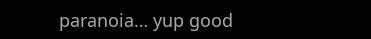paranoia… yup good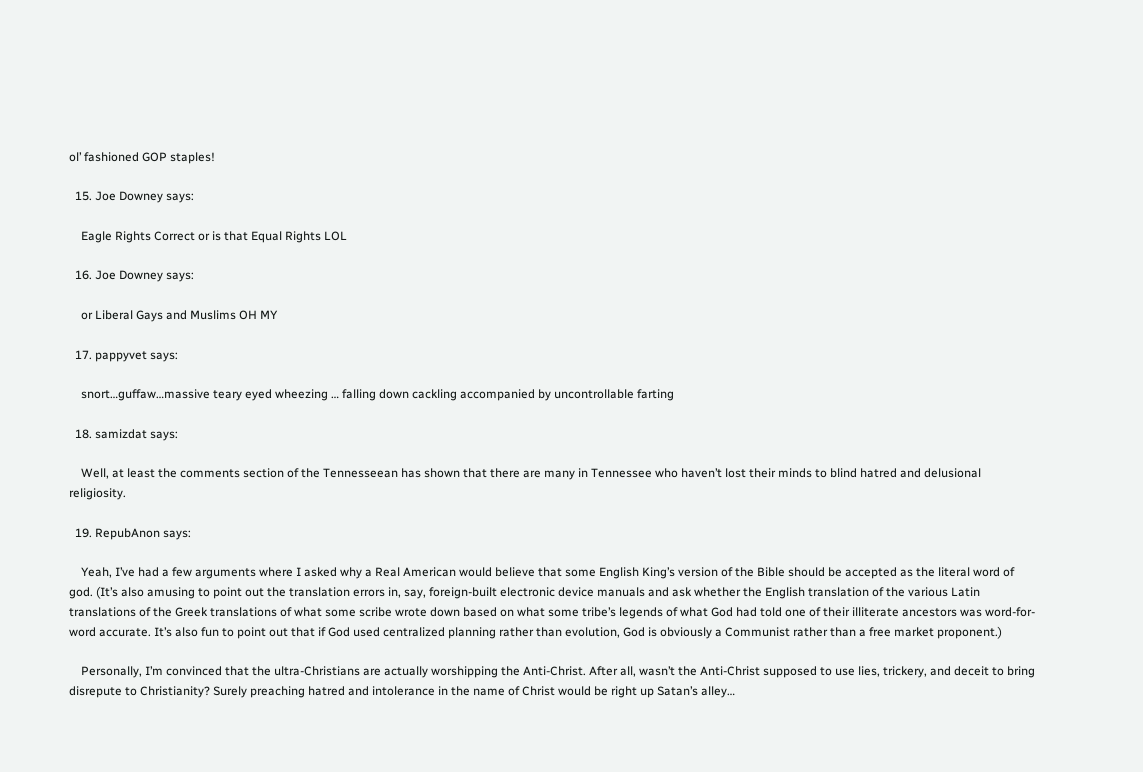ol’ fashioned GOP staples!

  15. Joe Downey says:

    Eagle Rights Correct or is that Equal Rights LOL

  16. Joe Downey says:

    or Liberal Gays and Muslims OH MY

  17. pappyvet says:

    snort…guffaw…massive teary eyed wheezing … falling down cackling accompanied by uncontrollable farting

  18. samizdat says:

    Well, at least the comments section of the Tennesseean has shown that there are many in Tennessee who haven’t lost their minds to blind hatred and delusional religiosity.

  19. RepubAnon says:

    Yeah, I’ve had a few arguments where I asked why a Real American would believe that some English King’s version of the Bible should be accepted as the literal word of god. (It’s also amusing to point out the translation errors in, say, foreign-built electronic device manuals and ask whether the English translation of the various Latin translations of the Greek translations of what some scribe wrote down based on what some tribe’s legends of what God had told one of their illiterate ancestors was word-for-word accurate. It’s also fun to point out that if God used centralized planning rather than evolution, God is obviously a Communist rather than a free market proponent.)

    Personally, I’m convinced that the ultra-Christians are actually worshipping the Anti-Christ. After all, wasn’t the Anti-Christ supposed to use lies, trickery, and deceit to bring disrepute to Christianity? Surely preaching hatred and intolerance in the name of Christ would be right up Satan’s alley…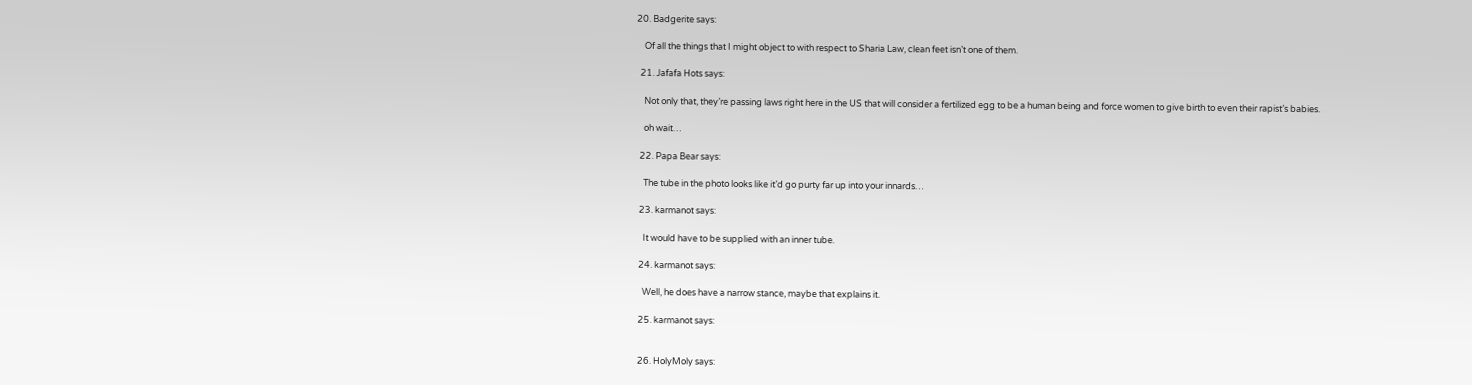20. Badgerite says:

    Of all the things that I might object to with respect to Sharia Law, clean feet isn’t one of them.

  21. Jafafa Hots says:

    Not only that, they’re passing laws right here in the US that will consider a fertilized egg to be a human being and force women to give birth to even their rapist’s babies.

    oh wait…

  22. Papa Bear says:

    The tube in the photo looks like it’d go purty far up into your innards…

  23. karmanot says:

    It would have to be supplied with an inner tube.

  24. karmanot says:

    Well, he does have a narrow stance, maybe that explains it.

  25. karmanot says:


  26. HolyMoly says: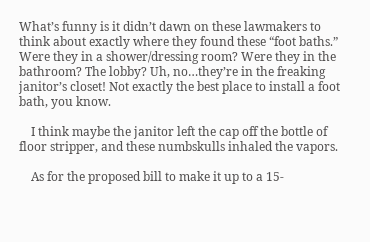What’s funny is it didn’t dawn on these lawmakers to think about exactly where they found these “foot baths.” Were they in a shower/dressing room? Were they in the bathroom? The lobby? Uh, no…they’re in the freaking janitor’s closet! Not exactly the best place to install a foot bath, you know.

    I think maybe the janitor left the cap off the bottle of floor stripper, and these numbskulls inhaled the vapors.

    As for the proposed bill to make it up to a 15-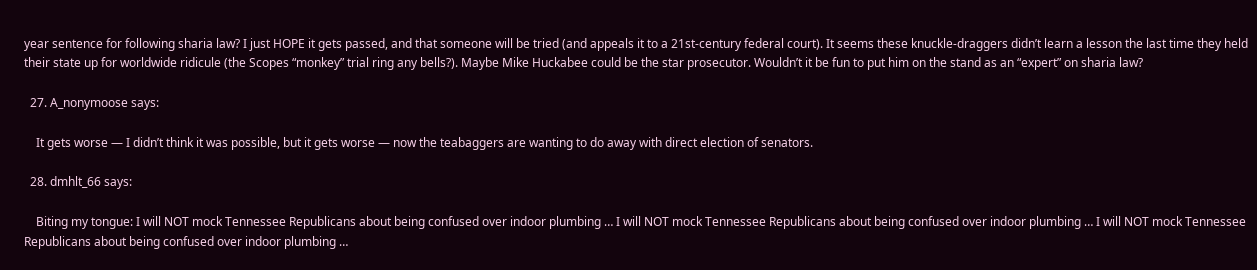year sentence for following sharia law? I just HOPE it gets passed, and that someone will be tried (and appeals it to a 21st-century federal court). It seems these knuckle-draggers didn’t learn a lesson the last time they held their state up for worldwide ridicule (the Scopes “monkey” trial ring any bells?). Maybe Mike Huckabee could be the star prosecutor. Wouldn’t it be fun to put him on the stand as an “expert” on sharia law?

  27. A_nonymoose says:

    It gets worse — I didn’t think it was possible, but it gets worse — now the teabaggers are wanting to do away with direct election of senators.

  28. dmhlt_66 says:

    Biting my tongue: I will NOT mock Tennessee Republicans about being confused over indoor plumbing … I will NOT mock Tennessee Republicans about being confused over indoor plumbing … I will NOT mock Tennessee Republicans about being confused over indoor plumbing …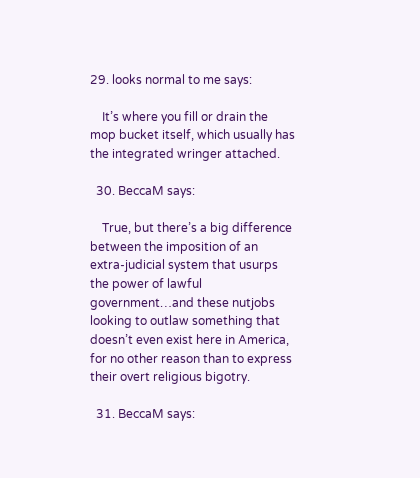29. looks normal to me says:

    It’s where you fill or drain the mop bucket itself, which usually has the integrated wringer attached.

  30. BeccaM says:

    True, but there’s a big difference between the imposition of an extra-judicial system that usurps the power of lawful government…and these nutjobs looking to outlaw something that doesn’t even exist here in America, for no other reason than to express their overt religious bigotry.

  31. BeccaM says: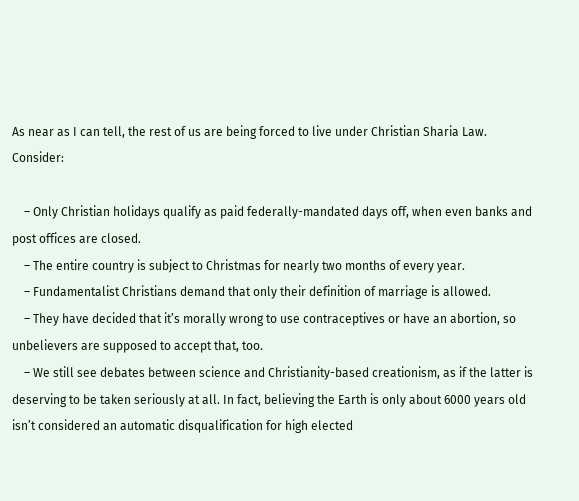As near as I can tell, the rest of us are being forced to live under Christian Sharia Law. Consider:

    – Only Christian holidays qualify as paid federally-mandated days off, when even banks and post offices are closed.
    – The entire country is subject to Christmas for nearly two months of every year.
    – Fundamentalist Christians demand that only their definition of marriage is allowed.
    – They have decided that it’s morally wrong to use contraceptives or have an abortion, so unbelievers are supposed to accept that, too.
    – We still see debates between science and Christianity-based creationism, as if the latter is deserving to be taken seriously at all. In fact, believing the Earth is only about 6000 years old isn’t considered an automatic disqualification for high elected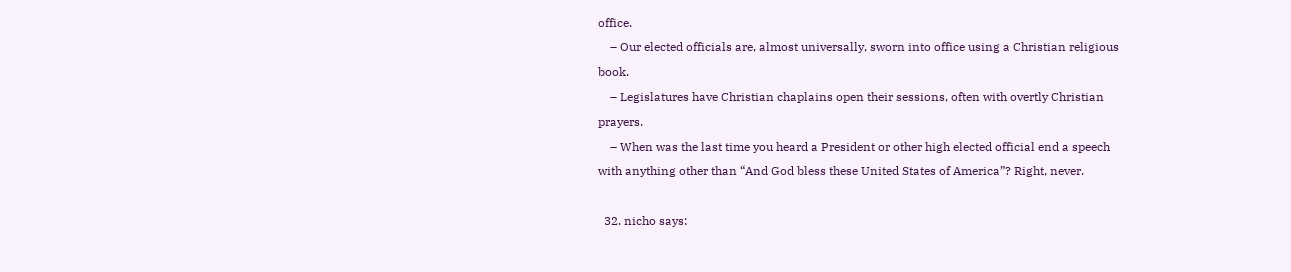office.
    – Our elected officials are, almost universally, sworn into office using a Christian religious book.
    – Legislatures have Christian chaplains open their sessions, often with overtly Christian prayers.
    – When was the last time you heard a President or other high elected official end a speech with anything other than “And God bless these United States of America”? Right, never.

  32. nicho says: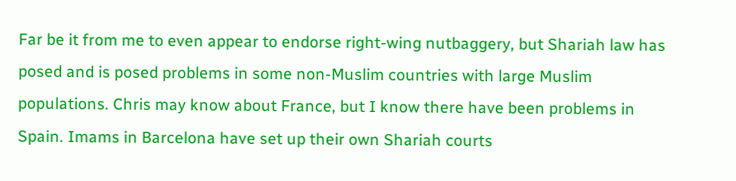Far be it from me to even appear to endorse right-wing nutbaggery, but Shariah law has posed and is posed problems in some non-Muslim countries with large Muslim populations. Chris may know about France, but I know there have been problems in Spain. Imams in Barcelona have set up their own Shariah courts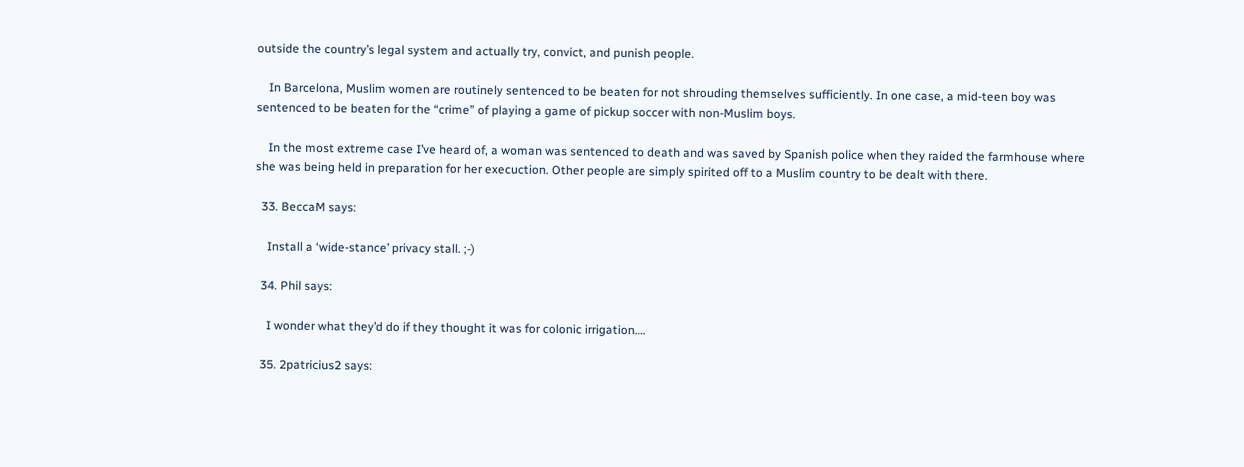outside the country’s legal system and actually try, convict, and punish people.

    In Barcelona, Muslim women are routinely sentenced to be beaten for not shrouding themselves sufficiently. In one case, a mid-teen boy was sentenced to be beaten for the “crime” of playing a game of pickup soccer with non-Muslim boys.

    In the most extreme case I’ve heard of, a woman was sentenced to death and was saved by Spanish police when they raided the farmhouse where she was being held in preparation for her execuction. Other people are simply spirited off to a Muslim country to be dealt with there.

  33. BeccaM says:

    Install a ‘wide-stance’ privacy stall. ;-)

  34. Phil says:

    I wonder what they’d do if they thought it was for colonic irrigation….

  35. 2patricius2 says: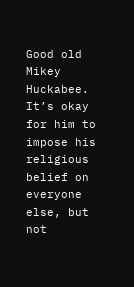Good old Mikey Huckabee. It’s okay for him to impose his religious belief on everyone else, but not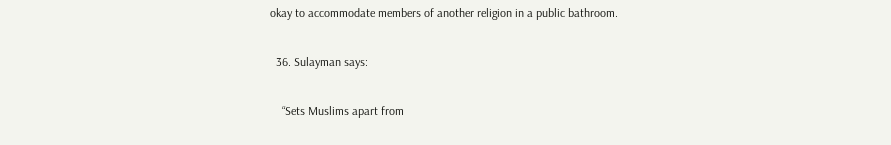okay to accommodate members of another religion in a public bathroom.

  36. Sulayman says:

    “Sets Muslims apart from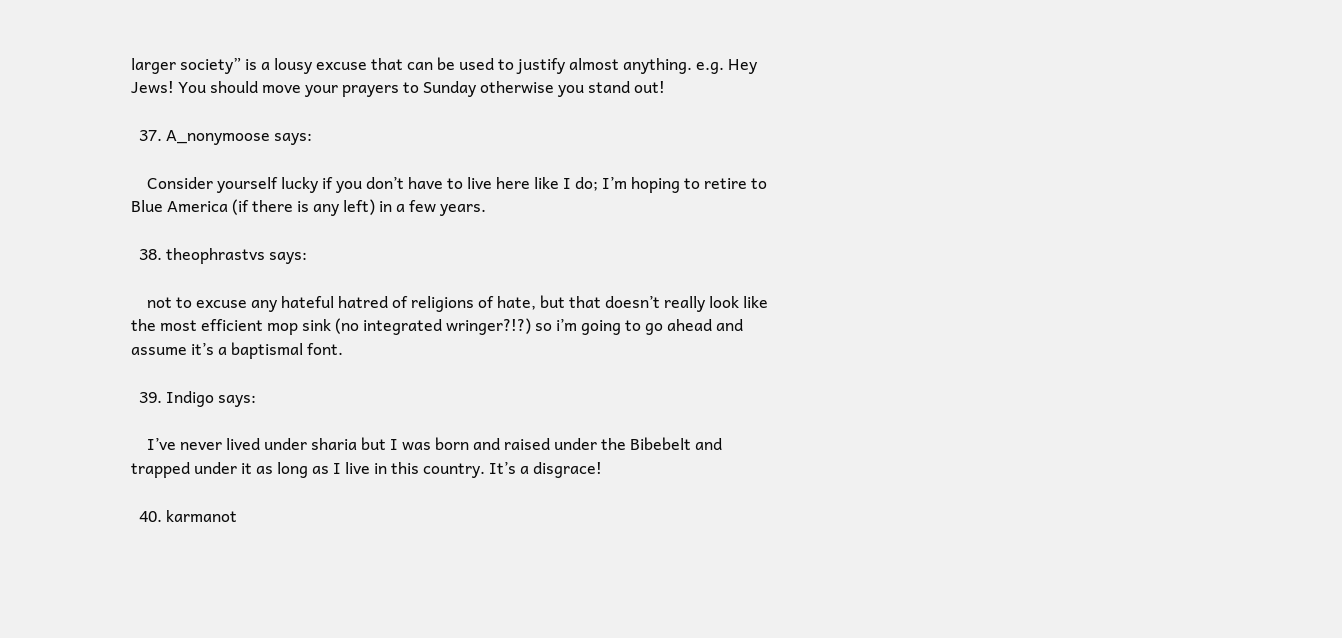larger society” is a lousy excuse that can be used to justify almost anything. e.g. Hey Jews! You should move your prayers to Sunday otherwise you stand out!

  37. A_nonymoose says:

    Consider yourself lucky if you don’t have to live here like I do; I’m hoping to retire to Blue America (if there is any left) in a few years.

  38. theophrastvs says:

    not to excuse any hateful hatred of religions of hate, but that doesn’t really look like the most efficient mop sink (no integrated wringer?!?) so i’m going to go ahead and assume it’s a baptismal font.

  39. Indigo says:

    I’ve never lived under sharia but I was born and raised under the Bibebelt and trapped under it as long as I live in this country. It’s a disgrace!

  40. karmanot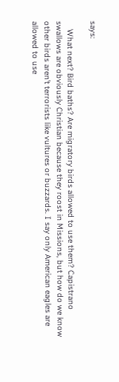says:

    What next? Bird baths? Are migratory birds allowed to use them? Capistrano swallows are obviously Christian because they roost in Missions, but how do we know other birds aren’t terrorists like vultures or buzzards. I say only American eagles are allowed to use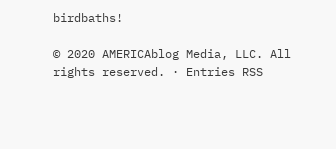birdbaths!

© 2020 AMERICAblog Media, LLC. All rights reserved. · Entries RSS